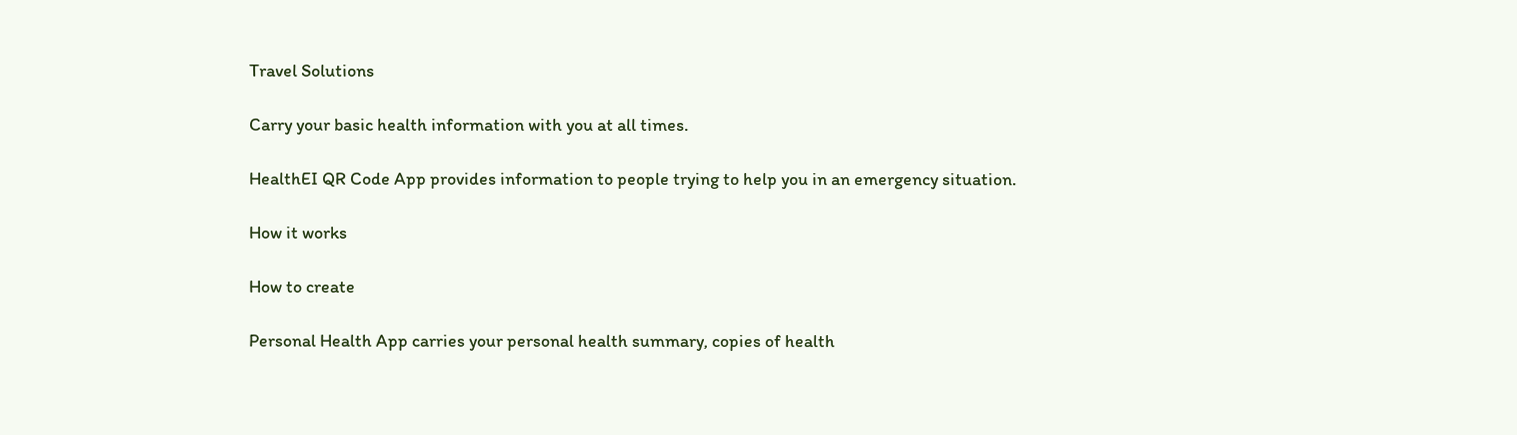Travel Solutions

Carry your basic health information with you at all times.

HealthEI QR Code App provides information to people trying to help you in an emergency situation.

How it works

How to create

Personal Health App carries your personal health summary, copies of health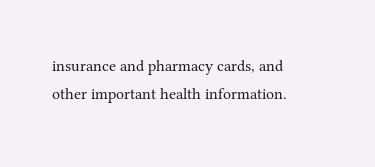insurance and pharmacy cards, and other important health information.